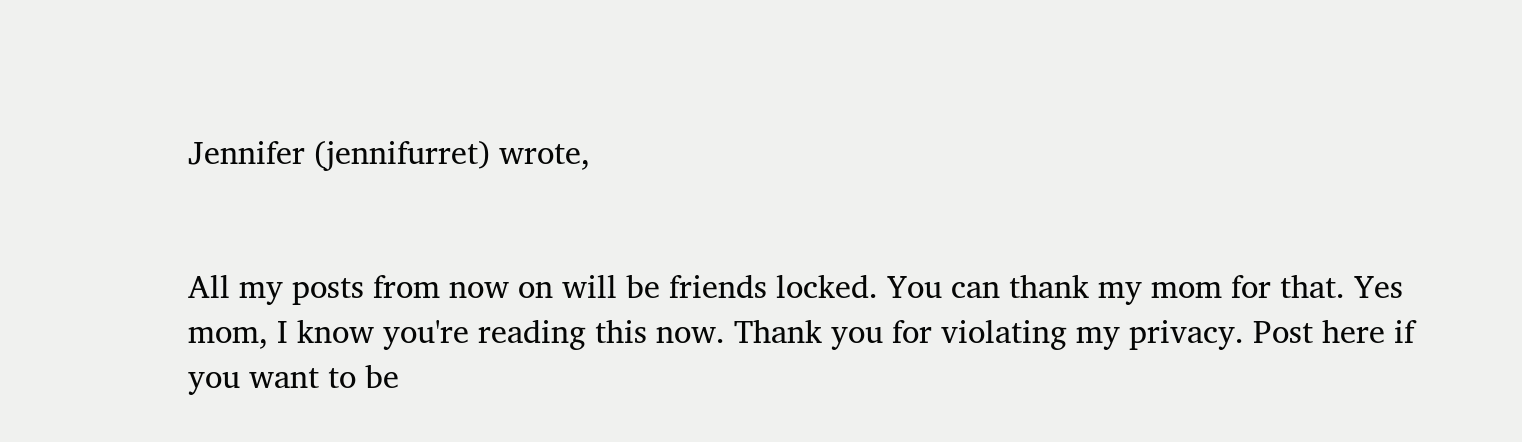Jennifer (jennifurret) wrote,


All my posts from now on will be friends locked. You can thank my mom for that. Yes mom, I know you're reading this now. Thank you for violating my privacy. Post here if you want to be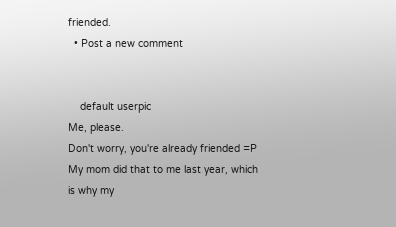friended.
  • Post a new comment


    default userpic
Me, please.
Don't worry, you're already friended =P
My mom did that to me last year, which is why my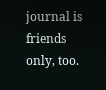journal is friends only, too.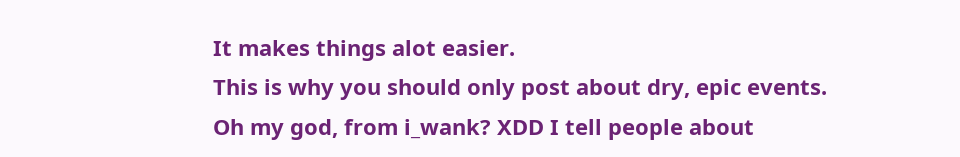It makes things alot easier.
This is why you should only post about dry, epic events.
Oh my god, from i_wank? XDD I tell people about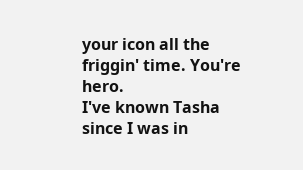your icon all the friggin' time. You're hero.
I've known Tasha since I was in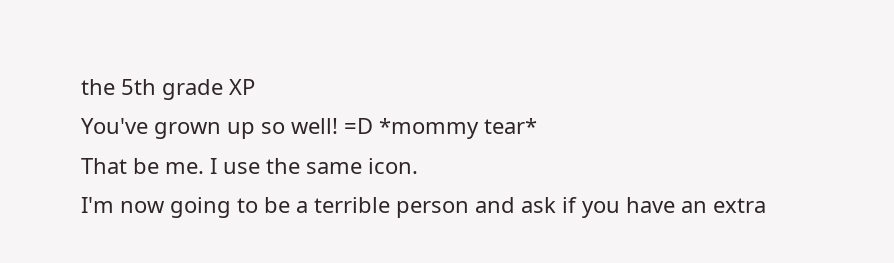the 5th grade XP
You've grown up so well! =D *mommy tear*
That be me. I use the same icon.
I'm now going to be a terrible person and ask if you have an extra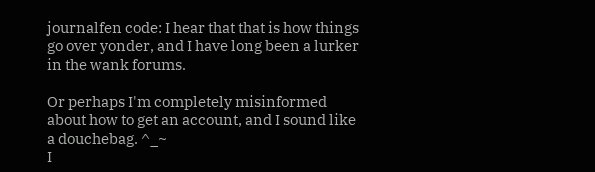journalfen code: I hear that that is how things go over yonder, and I have long been a lurker in the wank forums.

Or perhaps I'm completely misinformed about how to get an account, and I sound like a douchebag. ^_~
I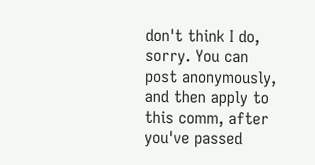don't think I do, sorry. You can post anonymously, and then apply to this comm, after you've passed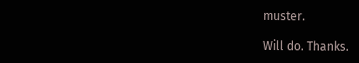muster.

Will do. Thanks.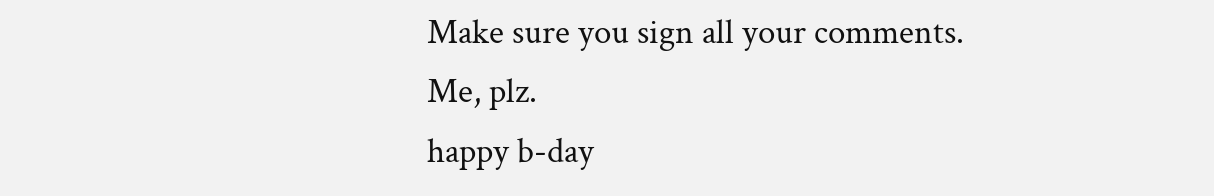Make sure you sign all your comments.
Me, plz.
happy b-day